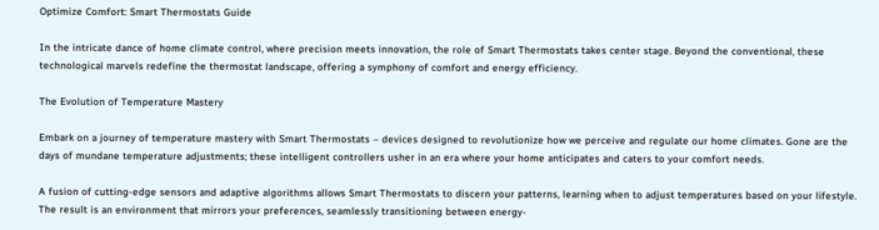Optimize Comfort: Smart Thermostats Guide

In the intricate dance of home climate control, where precision meets innovation, the role of Smart Thermostats takes center stage. Beyond the conventional, these technological marvels redefine the thermostat landscape, offering a symphony of comfort and energy efficiency.

The Evolution of Temperature Mastery

Embark on a journey of temperature mastery with Smart Thermostats – devices designed to revolutionize how we perceive and regulate our home climates. Gone are the days of mundane temperature adjustments; these intelligent controllers usher in an era where your home anticipates and caters to your comfort needs.

A fusion of cutting-edge sensors and adaptive algorithms allows Smart Thermostats to discern your patterns, learning when to adjust temperatures based on your lifestyle. The result is an environment that mirrors your preferences, seamlessly transitioning between energy-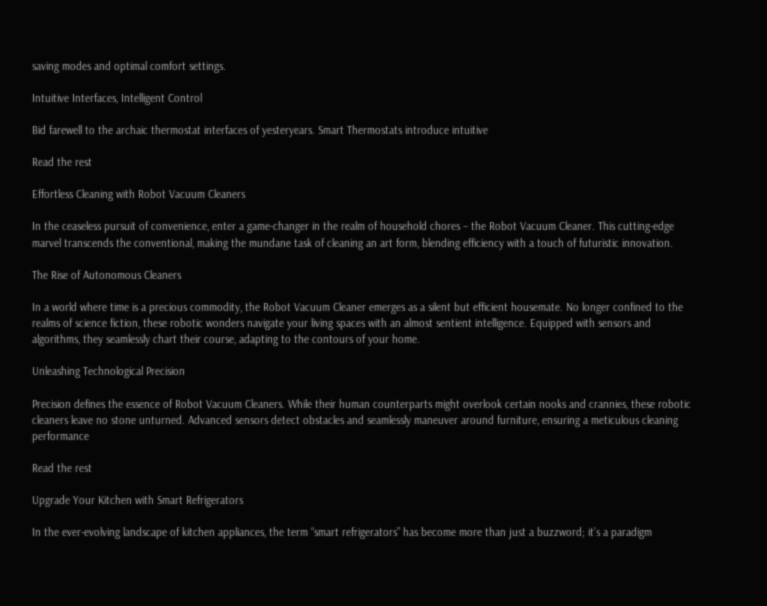saving modes and optimal comfort settings.

Intuitive Interfaces, Intelligent Control

Bid farewell to the archaic thermostat interfaces of yesteryears. Smart Thermostats introduce intuitive

Read the rest

Effortless Cleaning with Robot Vacuum Cleaners

In the ceaseless pursuit of convenience, enter a game-changer in the realm of household chores – the Robot Vacuum Cleaner. This cutting-edge marvel transcends the conventional, making the mundane task of cleaning an art form, blending efficiency with a touch of futuristic innovation.

The Rise of Autonomous Cleaners

In a world where time is a precious commodity, the Robot Vacuum Cleaner emerges as a silent but efficient housemate. No longer confined to the realms of science fiction, these robotic wonders navigate your living spaces with an almost sentient intelligence. Equipped with sensors and algorithms, they seamlessly chart their course, adapting to the contours of your home.

Unleashing Technological Precision

Precision defines the essence of Robot Vacuum Cleaners. While their human counterparts might overlook certain nooks and crannies, these robotic cleaners leave no stone unturned. Advanced sensors detect obstacles and seamlessly maneuver around furniture, ensuring a meticulous cleaning performance

Read the rest

Upgrade Your Kitchen with Smart Refrigerators

In the ever-evolving landscape of kitchen appliances, the term “smart refrigerators” has become more than just a buzzword; it’s a paradigm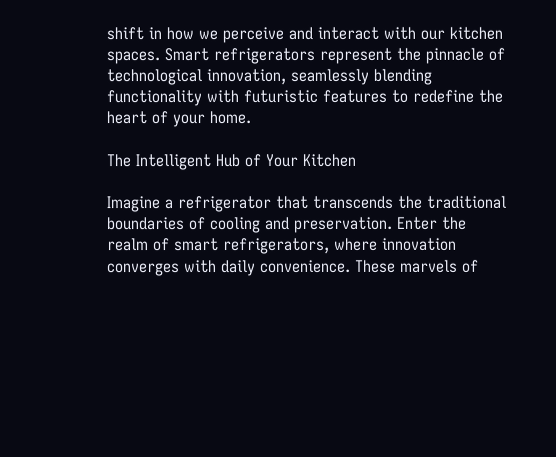shift in how we perceive and interact with our kitchen spaces. Smart refrigerators represent the pinnacle of technological innovation, seamlessly blending functionality with futuristic features to redefine the heart of your home.

The Intelligent Hub of Your Kitchen

Imagine a refrigerator that transcends the traditional boundaries of cooling and preservation. Enter the realm of smart refrigerators, where innovation converges with daily convenience. These marvels of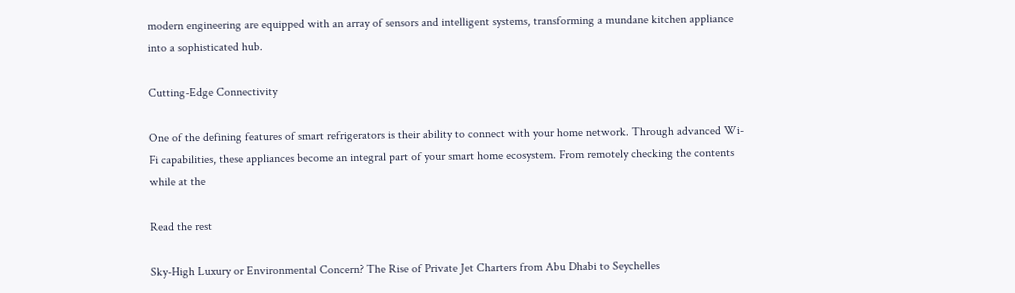modern engineering are equipped with an array of sensors and intelligent systems, transforming a mundane kitchen appliance into a sophisticated hub.

Cutting-Edge Connectivity

One of the defining features of smart refrigerators is their ability to connect with your home network. Through advanced Wi-Fi capabilities, these appliances become an integral part of your smart home ecosystem. From remotely checking the contents while at the

Read the rest

Sky-High Luxury or Environmental Concern? The Rise of Private Jet Charters from Abu Dhabi to Seychelles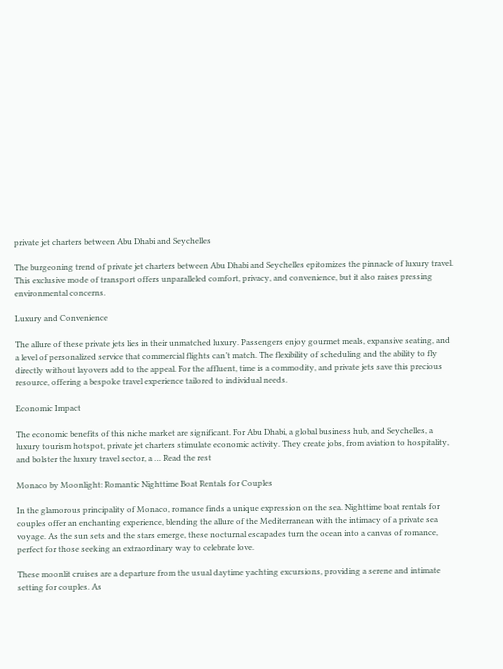private jet charters between Abu Dhabi and Seychelles

The burgeoning trend of private jet charters between Abu Dhabi and Seychelles epitomizes the pinnacle of luxury travel. This exclusive mode of transport offers unparalleled comfort, privacy, and convenience, but it also raises pressing environmental concerns.

Luxury and Convenience

The allure of these private jets lies in their unmatched luxury. Passengers enjoy gourmet meals, expansive seating, and a level of personalized service that commercial flights can’t match. The flexibility of scheduling and the ability to fly directly without layovers add to the appeal. For the affluent, time is a commodity, and private jets save this precious resource, offering a bespoke travel experience tailored to individual needs.

Economic Impact

The economic benefits of this niche market are significant. For Abu Dhabi, a global business hub, and Seychelles, a luxury tourism hotspot, private jet charters stimulate economic activity. They create jobs, from aviation to hospitality, and bolster the luxury travel sector, a … Read the rest

Monaco by Moonlight: Romantic Nighttime Boat Rentals for Couples

In the glamorous principality of Monaco, romance finds a unique expression on the sea. Nighttime boat rentals for couples offer an enchanting experience, blending the allure of the Mediterranean with the intimacy of a private sea voyage. As the sun sets and the stars emerge, these nocturnal escapades turn the ocean into a canvas of romance, perfect for those seeking an extraordinary way to celebrate love.

These moonlit cruises are a departure from the usual daytime yachting excursions, providing a serene and intimate setting for couples. As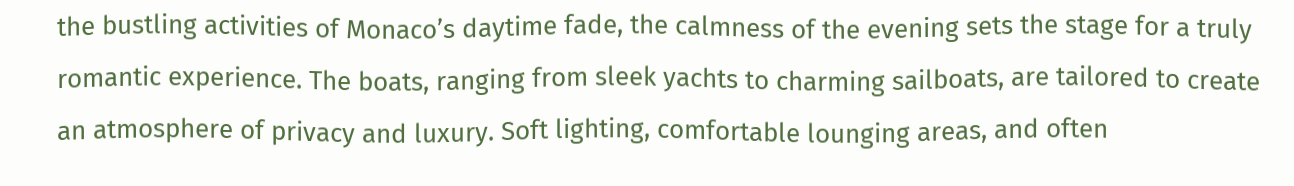the bustling activities of Monaco’s daytime fade, the calmness of the evening sets the stage for a truly romantic experience. The boats, ranging from sleek yachts to charming sailboats, are tailored to create an atmosphere of privacy and luxury. Soft lighting, comfortable lounging areas, and often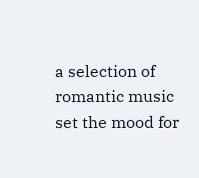a selection of romantic music set the mood for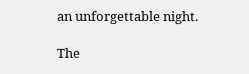an unforgettable night.

The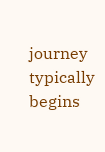journey typically begins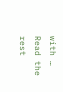with … Read the rest